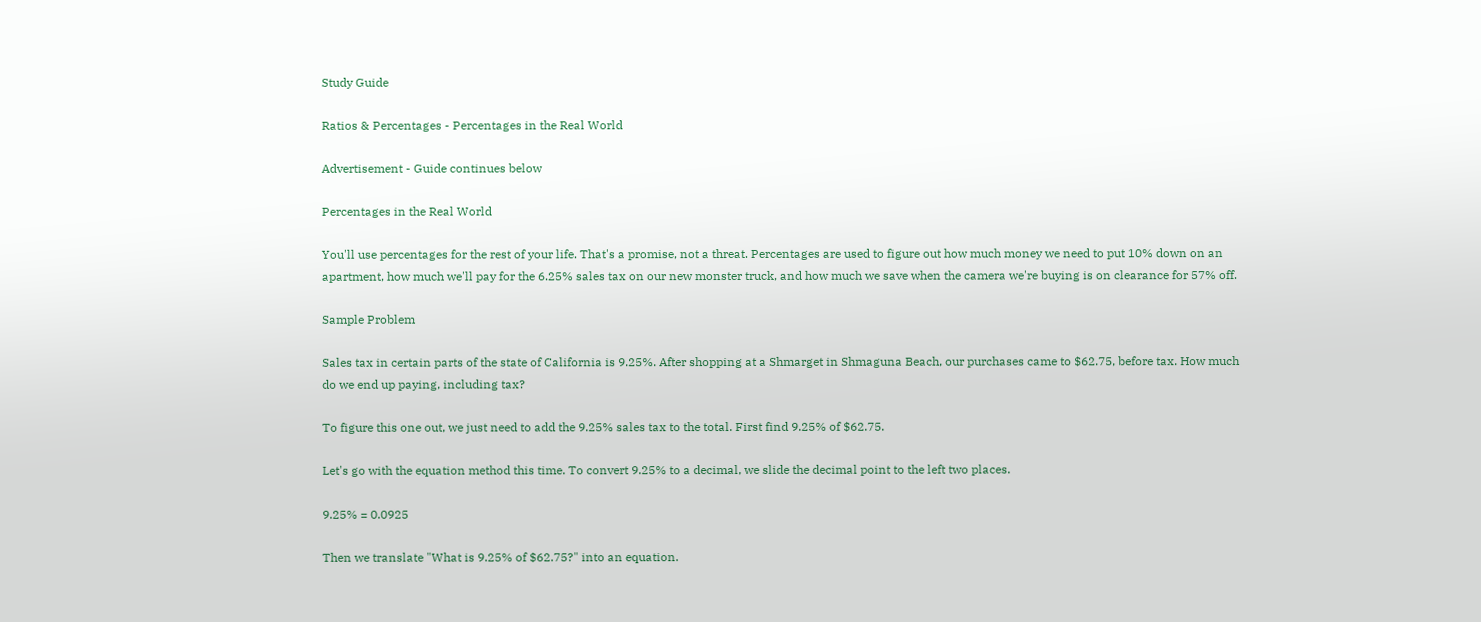Study Guide

Ratios & Percentages - Percentages in the Real World

Advertisement - Guide continues below

Percentages in the Real World

You'll use percentages for the rest of your life. That's a promise, not a threat. Percentages are used to figure out how much money we need to put 10% down on an apartment, how much we'll pay for the 6.25% sales tax on our new monster truck, and how much we save when the camera we're buying is on clearance for 57% off.

Sample Problem

Sales tax in certain parts of the state of California is 9.25%. After shopping at a Shmarget in Shmaguna Beach, our purchases came to $62.75, before tax. How much do we end up paying, including tax?

To figure this one out, we just need to add the 9.25% sales tax to the total. First find 9.25% of $62.75.

Let's go with the equation method this time. To convert 9.25% to a decimal, we slide the decimal point to the left two places.

9.25% = 0.0925

Then we translate "What is 9.25% of $62.75?" into an equation.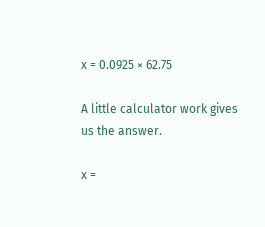x = 0.0925 × 62.75

A little calculator work gives us the answer.

x =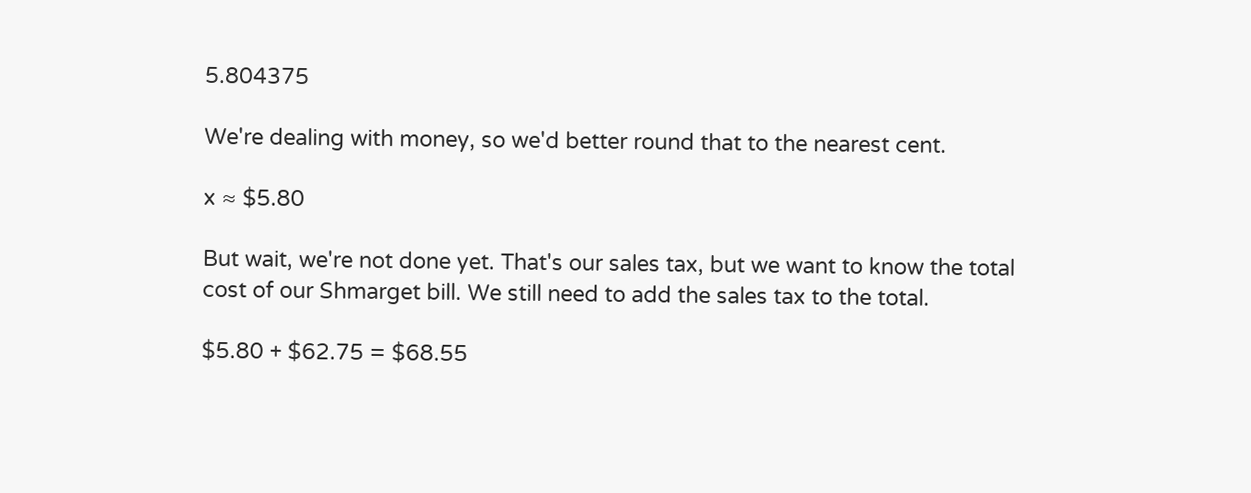5.804375

We're dealing with money, so we'd better round that to the nearest cent.

x ≈ $5.80

But wait, we're not done yet. That's our sales tax, but we want to know the total cost of our Shmarget bill. We still need to add the sales tax to the total.

$5.80 + $62.75 = $68.55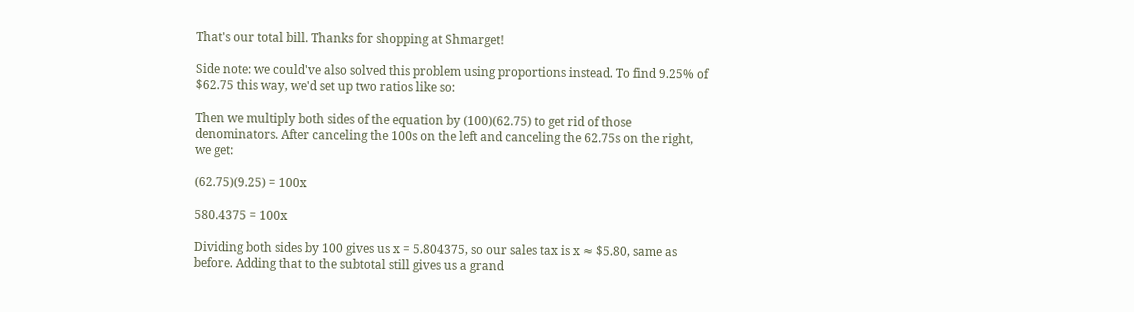That's our total bill. Thanks for shopping at Shmarget!

Side note: we could've also solved this problem using proportions instead. To find 9.25% of $62.75 this way, we'd set up two ratios like so:

Then we multiply both sides of the equation by (100)(62.75) to get rid of those denominators. After canceling the 100s on the left and canceling the 62.75s on the right, we get:

(62.75)(9.25) = 100x

580.4375 = 100x

Dividing both sides by 100 gives us x = 5.804375, so our sales tax is x ≈ $5.80, same as before. Adding that to the subtotal still gives us a grand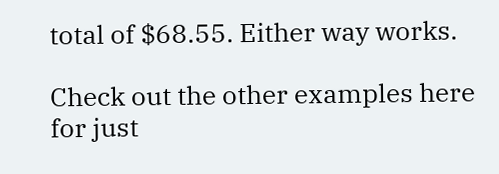total of $68.55. Either way works.

Check out the other examples here for just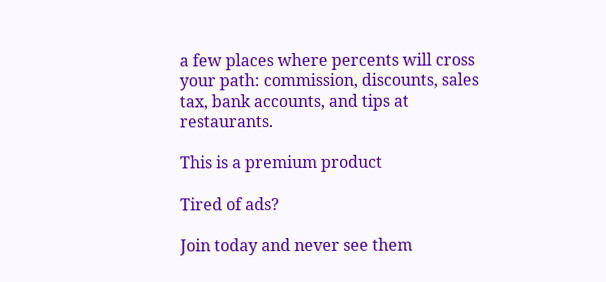a few places where percents will cross your path: commission, discounts, sales tax, bank accounts, and tips at restaurants.

This is a premium product

Tired of ads?

Join today and never see them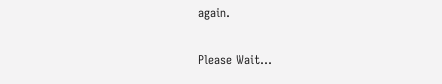again.

Please Wait...